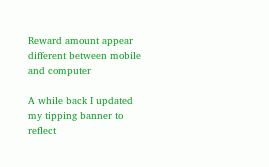Reward amount appear different between mobile and computer

A while back I updated my tipping banner to reflect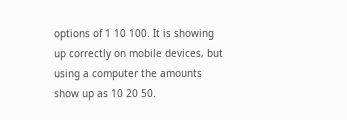options of 1 10 100. It is showing up correctly on mobile devices, but using a computer the amounts show up as 10 20 50.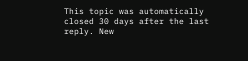This topic was automatically closed 30 days after the last reply. New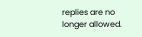replies are no longer allowed.